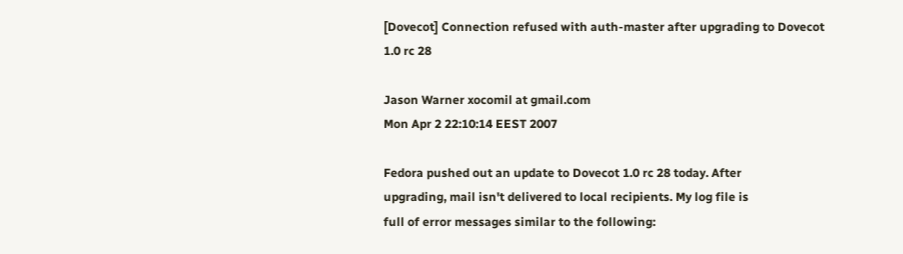[Dovecot] Connection refused with auth-master after upgrading to Dovecot 1.0 rc 28

Jason Warner xocomil at gmail.com
Mon Apr 2 22:10:14 EEST 2007

Fedora pushed out an update to Dovecot 1.0 rc 28 today. After
upgrading, mail isn't delivered to local recipients. My log file is
full of error messages similar to the following: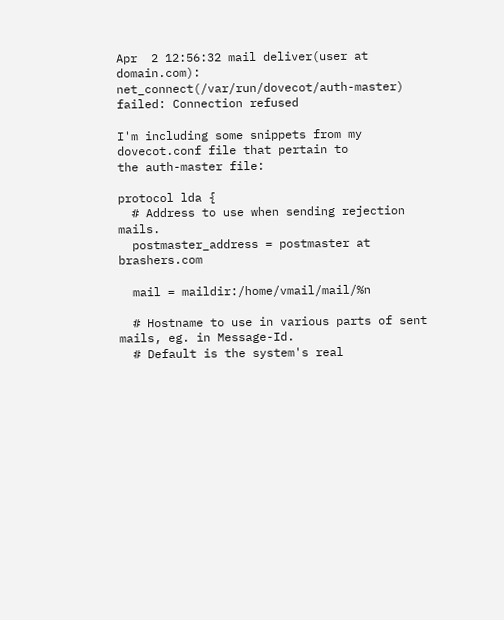Apr  2 12:56:32 mail deliver(user at domain.com):
net_connect(/var/run/dovecot/auth-master) failed: Connection refused

I'm including some snippets from my dovecot.conf file that pertain to
the auth-master file:

protocol lda {
  # Address to use when sending rejection mails.
  postmaster_address = postmaster at brashers.com

  mail = maildir:/home/vmail/mail/%n

  # Hostname to use in various parts of sent mails, eg. in Message-Id.
  # Default is the system's real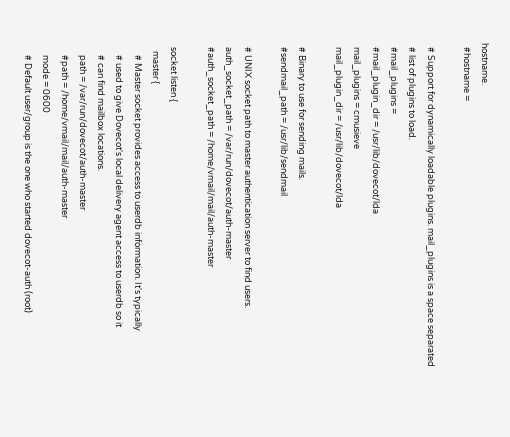hostname.
  #hostname =

  # Support for dynamically loadable plugins. mail_plugins is a space separated
  # list of plugins to load.
  #mail_plugins =
  #mail_plugin_dir = /usr/lib/dovecot/lda
  mail_plugins = cmusieve
  mail_plugin_dir = /usr/lib/dovecot/lda

  # Binary to use for sending mails.
  #sendmail_path = /usr/lib/sendmail

  # UNIX socket path to master authentication server to find users.
  auth_socket_path = /var/run/dovecot/auth-master
  #auth_socket_path = /home/vmail/mail/auth-master

  socket listen {
    master {
      # Master socket provides access to userdb information. It's typically
      # used to give Dovecot's local delivery agent access to userdb so it
      # can find mailbox locations.
      path = /var/run/dovecot/auth-master
      #path = /home/vmail/mail/auth-master
      mode = 0600
      # Default user/group is the one who started dovecot-auth (root)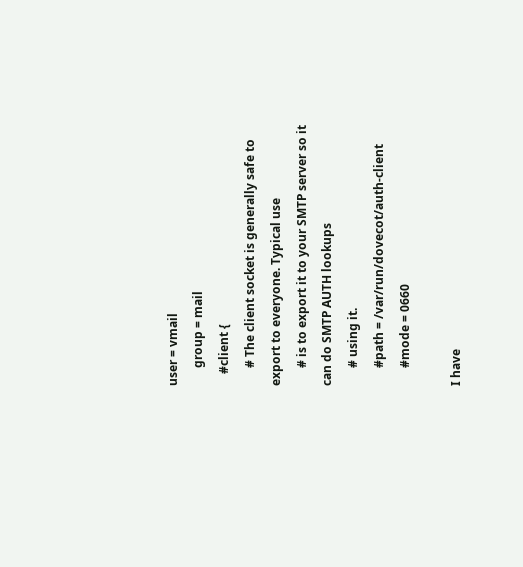user = vmail
      group = mail
    #client {
      # The client socket is generally safe to export to everyone. Typical use
      # is to export it to your SMTP server so it can do SMTP AUTH lookups
      # using it.
      #path = /var/run/dovecot/auth-client
      #mode = 0660

I have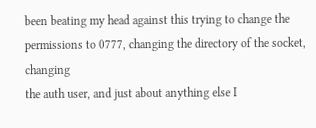been beating my head against this trying to change the
permissions to 0777, changing the directory of the socket, changing
the auth user, and just about anything else I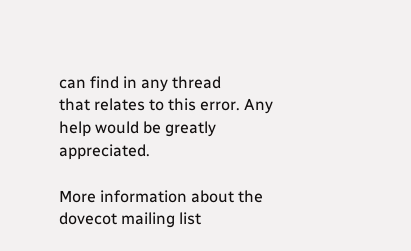can find in any thread
that relates to this error. Any help would be greatly appreciated.

More information about the dovecot mailing list